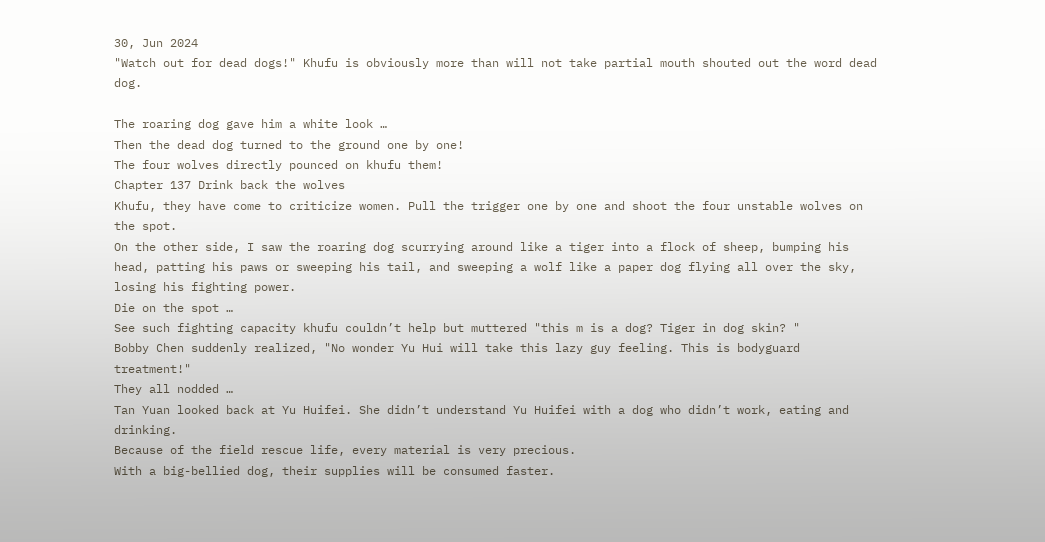30, Jun 2024
"Watch out for dead dogs!" Khufu is obviously more than will not take partial mouth shouted out the word dead dog.

The roaring dog gave him a white look …
Then the dead dog turned to the ground one by one!
The four wolves directly pounced on khufu them!
Chapter 137 Drink back the wolves
Khufu, they have come to criticize women. Pull the trigger one by one and shoot the four unstable wolves on the spot.
On the other side, I saw the roaring dog scurrying around like a tiger into a flock of sheep, bumping his head, patting his paws or sweeping his tail, and sweeping a wolf like a paper dog flying all over the sky, losing his fighting power.
Die on the spot …
See such fighting capacity khufu couldn’t help but muttered "this m is a dog? Tiger in dog skin? "
Bobby Chen suddenly realized, "No wonder Yu Hui will take this lazy guy feeling. This is bodyguard treatment!"
They all nodded …
Tan Yuan looked back at Yu Huifei. She didn’t understand Yu Huifei with a dog who didn’t work, eating and drinking.
Because of the field rescue life, every material is very precious.
With a big-bellied dog, their supplies will be consumed faster.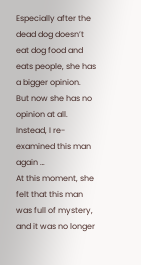Especially after the dead dog doesn’t eat dog food and eats people, she has a bigger opinion.
But now she has no opinion at all.
Instead, I re-examined this man again …
At this moment, she felt that this man was full of mystery, and it was no longer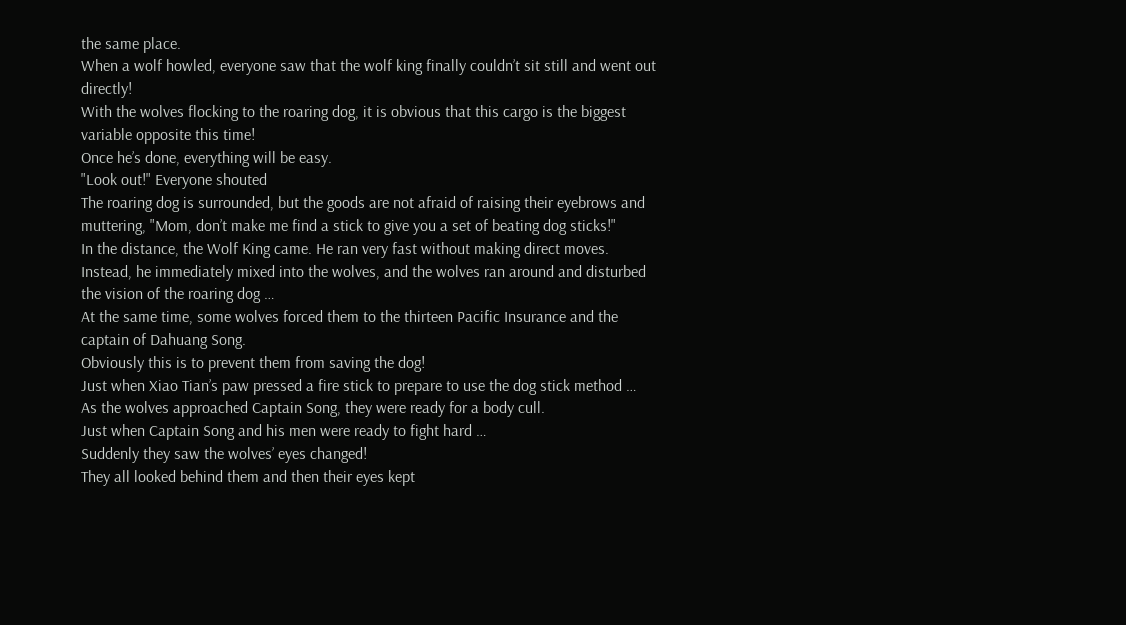the same place.
When a wolf howled, everyone saw that the wolf king finally couldn’t sit still and went out directly!
With the wolves flocking to the roaring dog, it is obvious that this cargo is the biggest variable opposite this time!
Once he’s done, everything will be easy.
"Look out!" Everyone shouted
The roaring dog is surrounded, but the goods are not afraid of raising their eyebrows and muttering, "Mom, don’t make me find a stick to give you a set of beating dog sticks!"
In the distance, the Wolf King came. He ran very fast without making direct moves. Instead, he immediately mixed into the wolves, and the wolves ran around and disturbed the vision of the roaring dog …
At the same time, some wolves forced them to the thirteen Pacific Insurance and the captain of Dahuang Song.
Obviously this is to prevent them from saving the dog!
Just when Xiao Tian’s paw pressed a fire stick to prepare to use the dog stick method …
As the wolves approached Captain Song, they were ready for a body cull.
Just when Captain Song and his men were ready to fight hard …
Suddenly they saw the wolves’ eyes changed!
They all looked behind them and then their eyes kept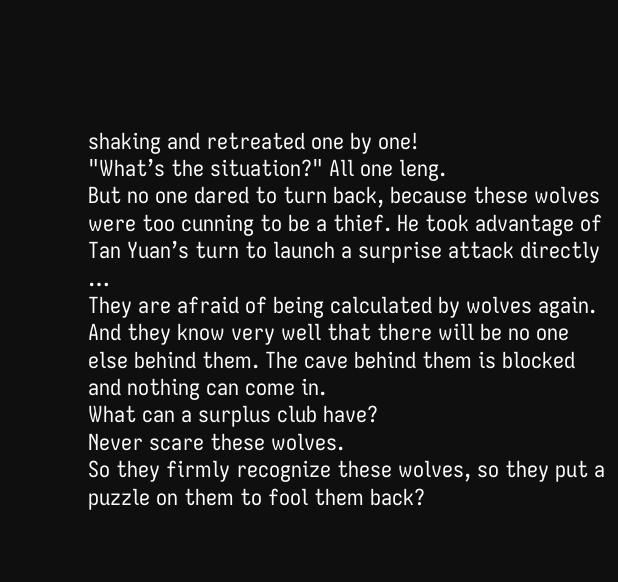shaking and retreated one by one!
"What’s the situation?" All one leng.
But no one dared to turn back, because these wolves were too cunning to be a thief. He took advantage of Tan Yuan’s turn to launch a surprise attack directly …
They are afraid of being calculated by wolves again.
And they know very well that there will be no one else behind them. The cave behind them is blocked and nothing can come in.
What can a surplus club have?
Never scare these wolves.
So they firmly recognize these wolves, so they put a puzzle on them to fool them back?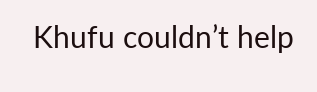Khufu couldn’t help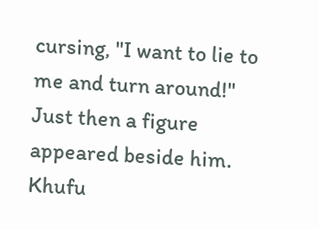cursing, "I want to lie to me and turn around!"
Just then a figure appeared beside him.
Khufu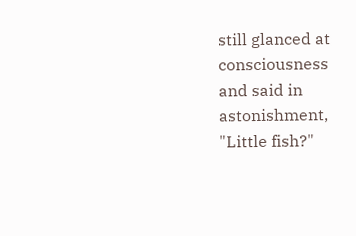still glanced at consciousness and said in astonishment, "Little fish?"